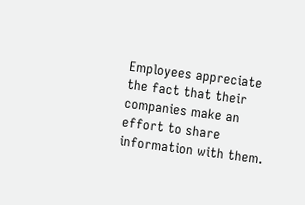Employees appreciate the fact that their companies make an effort to share information with them.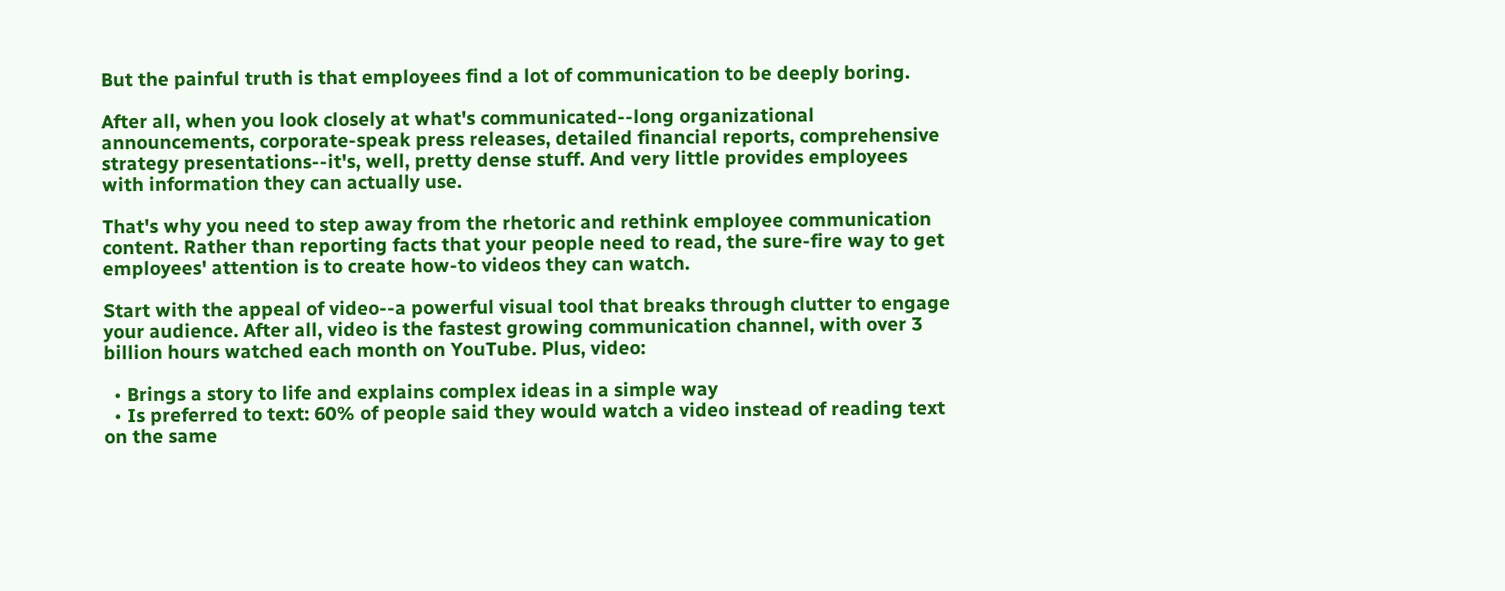But the painful truth is that employees find a lot of communication to be deeply boring.

After all, when you look closely at what's communicated--long organizational announcements, corporate-speak press releases, detailed financial reports, comprehensive strategy presentations--it's, well, pretty dense stuff. And very little provides employees with information they can actually use.

That's why you need to step away from the rhetoric and rethink employee communication content. Rather than reporting facts that your people need to read, the sure-fire way to get employees' attention is to create how-to videos they can watch.

Start with the appeal of video--a powerful visual tool that breaks through clutter to engage your audience. After all, video is the fastest growing communication channel, with over 3 billion hours watched each month on YouTube. Plus, video:

  • Brings a story to life and explains complex ideas in a simple way
  • Is preferred to text: 60% of people said they would watch a video instead of reading text on the same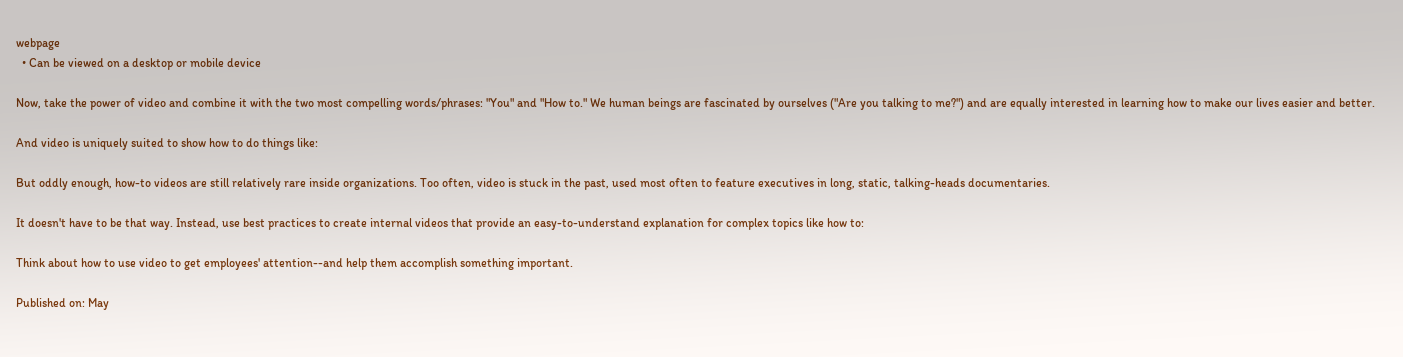webpage
  • Can be viewed on a desktop or mobile device

Now, take the power of video and combine it with the two most compelling words/phrases: "You" and "How to." We human beings are fascinated by ourselves ("Are you talking to me?") and are equally interested in learning how to make our lives easier and better.

And video is uniquely suited to show how to do things like:

But oddly enough, how-to videos are still relatively rare inside organizations. Too often, video is stuck in the past, used most often to feature executives in long, static, talking-heads documentaries.

It doesn't have to be that way. Instead, use best practices to create internal videos that provide an easy-to-understand explanation for complex topics like how to:

Think about how to use video to get employees' attention--and help them accomplish something important.

Published on: May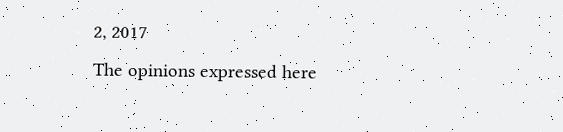2, 2017
The opinions expressed here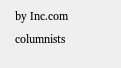by Inc.com columnists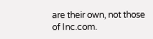are their own, not those of Inc.com.